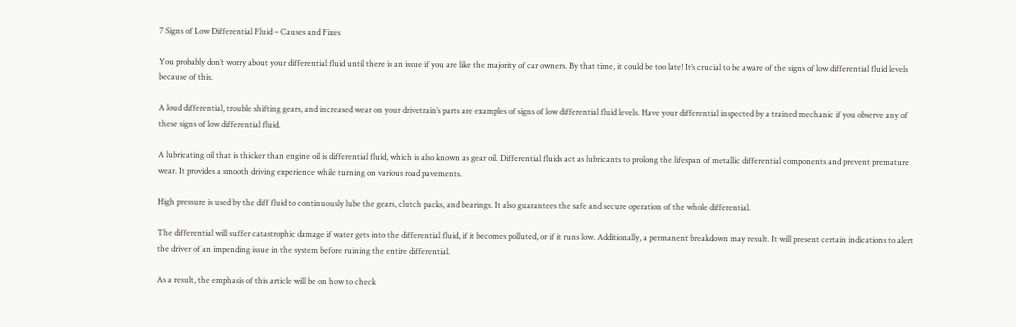7 Signs of Low Differential Fluid – Causes and Fixes

You probably don’t worry about your differential fluid until there is an issue if you are like the majority of car owners. By that time, it could be too late! It’s crucial to be aware of the signs of low differential fluid levels because of this.

A loud differential, trouble shifting gears, and increased wear on your drivetrain’s parts are examples of signs of low differential fluid levels. Have your differential inspected by a trained mechanic if you observe any of these signs of low differential fluid.

A lubricating oil that is thicker than engine oil is differential fluid, which is also known as gear oil. Differential fluids act as lubricants to prolong the lifespan of metallic differential components and prevent premature wear. It provides a smooth driving experience while turning on various road pavements.

High pressure is used by the diff fluid to continuously lube the gears, clutch packs, and bearings. It also guarantees the safe and secure operation of the whole differential.

The differential will suffer catastrophic damage if water gets into the differential fluid, if it becomes polluted, or if it runs low. Additionally, a permanent breakdown may result. It will present certain indications to alert the driver of an impending issue in the system before ruining the entire differential.

As a result, the emphasis of this article will be on how to check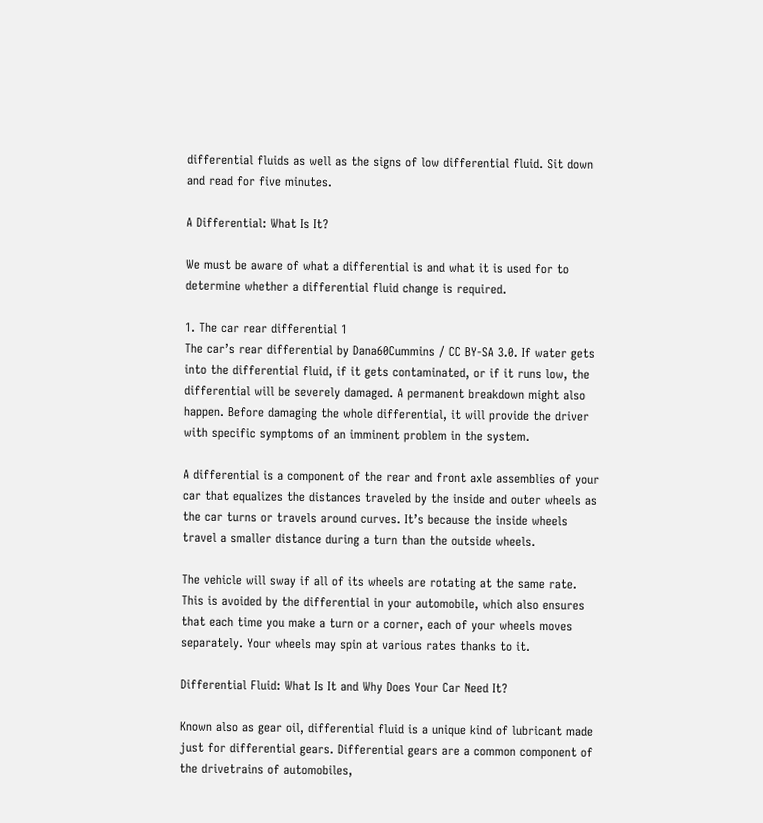differential fluids as well as the signs of low differential fluid. Sit down and read for five minutes.

A Differential: What Is It?

We must be aware of what a differential is and what it is used for to determine whether a differential fluid change is required.

1. The car rear differential 1
The car’s rear differential by Dana60Cummins / CC BY-SA 3.0. If water gets into the differential fluid, if it gets contaminated, or if it runs low, the differential will be severely damaged. A permanent breakdown might also happen. Before damaging the whole differential, it will provide the driver with specific symptoms of an imminent problem in the system.

A differential is a component of the rear and front axle assemblies of your car that equalizes the distances traveled by the inside and outer wheels as the car turns or travels around curves. It’s because the inside wheels travel a smaller distance during a turn than the outside wheels.

The vehicle will sway if all of its wheels are rotating at the same rate. This is avoided by the differential in your automobile, which also ensures that each time you make a turn or a corner, each of your wheels moves separately. Your wheels may spin at various rates thanks to it.

Differential Fluid: What Is It and Why Does Your Car Need It?

Known also as gear oil, differential fluid is a unique kind of lubricant made just for differential gears. Differential gears are a common component of the drivetrains of automobiles,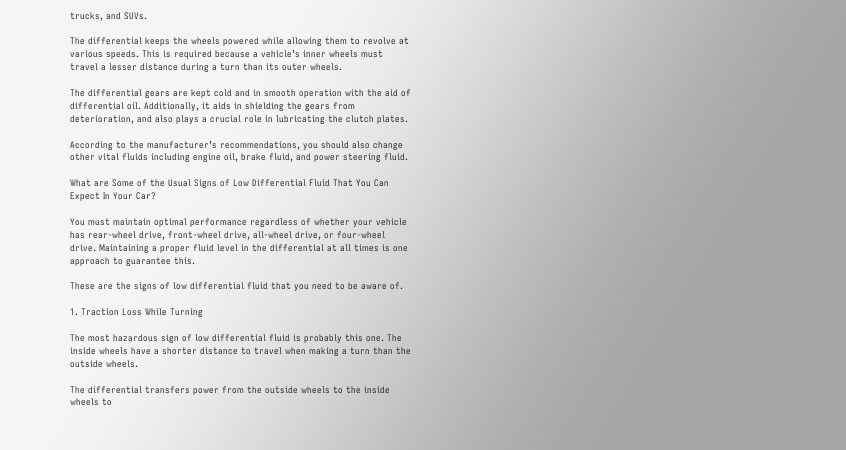trucks, and SUVs.

The differential keeps the wheels powered while allowing them to revolve at various speeds. This is required because a vehicle’s inner wheels must travel a lesser distance during a turn than its outer wheels.

The differential gears are kept cold and in smooth operation with the aid of differential oil. Additionally, it aids in shielding the gears from deterioration, and also plays a crucial role in lubricating the clutch plates.

According to the manufacturer’s recommendations, you should also change other vital fluids including engine oil, brake fluid, and power steering fluid.

What are Some of the Usual Signs of Low Differential Fluid That You Can Expect In Your Car?

You must maintain optimal performance regardless of whether your vehicle has rear-wheel drive, front-wheel drive, all-wheel drive, or four-wheel drive. Maintaining a proper fluid level in the differential at all times is one approach to guarantee this.

These are the signs of low differential fluid that you need to be aware of.

1. Traction Loss While Turning

The most hazardous sign of low differential fluid is probably this one. The inside wheels have a shorter distance to travel when making a turn than the outside wheels.

The differential transfers power from the outside wheels to the inside wheels to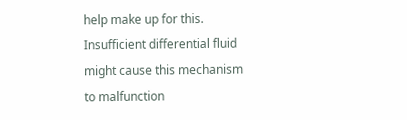help make up for this. Insufficient differential fluid might cause this mechanism to malfunction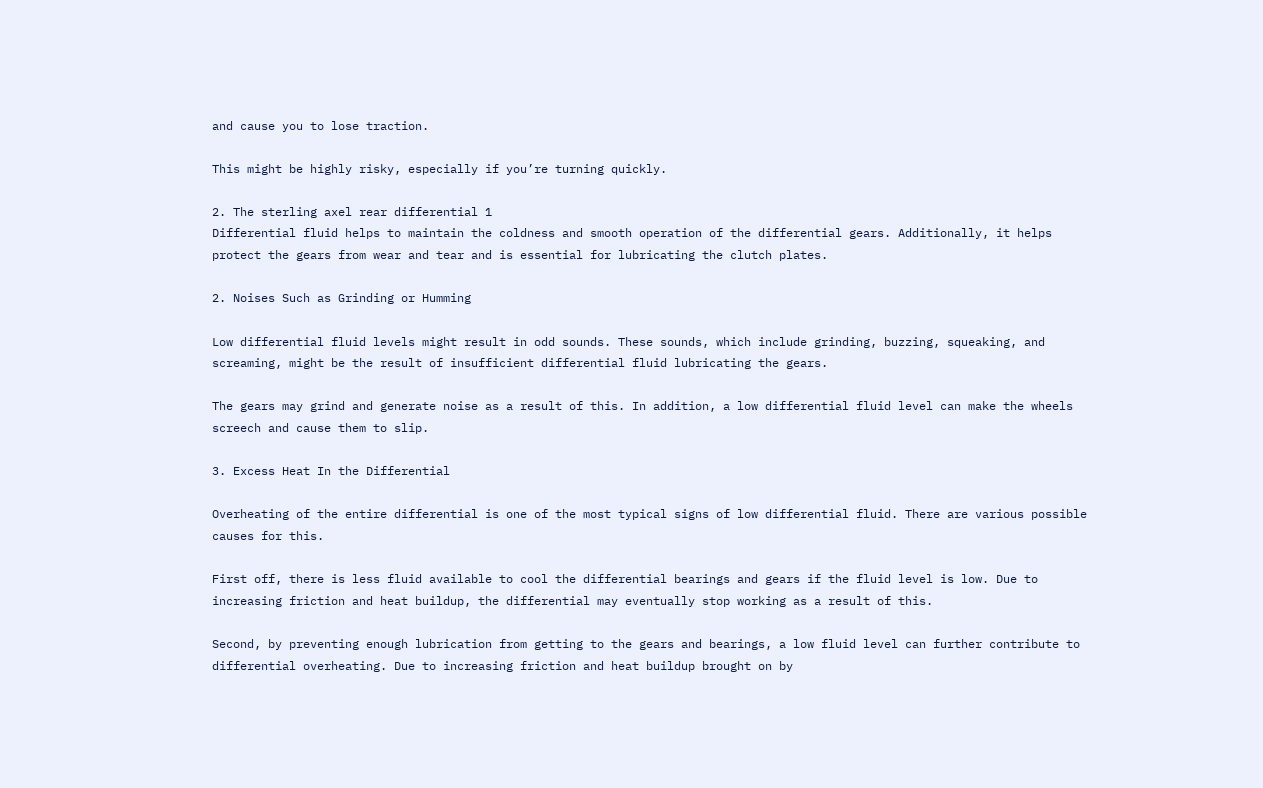and cause you to lose traction.

This might be highly risky, especially if you’re turning quickly.

2. The sterling axel rear differential 1
Differential fluid helps to maintain the coldness and smooth operation of the differential gears. Additionally, it helps protect the gears from wear and tear and is essential for lubricating the clutch plates.

2. Noises Such as Grinding or Humming

Low differential fluid levels might result in odd sounds. These sounds, which include grinding, buzzing, squeaking, and screaming, might be the result of insufficient differential fluid lubricating the gears.

The gears may grind and generate noise as a result of this. In addition, a low differential fluid level can make the wheels screech and cause them to slip.

3. Excess Heat In the Differential

Overheating of the entire differential is one of the most typical signs of low differential fluid. There are various possible causes for this.

First off, there is less fluid available to cool the differential bearings and gears if the fluid level is low. Due to increasing friction and heat buildup, the differential may eventually stop working as a result of this.

Second, by preventing enough lubrication from getting to the gears and bearings, a low fluid level can further contribute to differential overheating. Due to increasing friction and heat buildup brought on by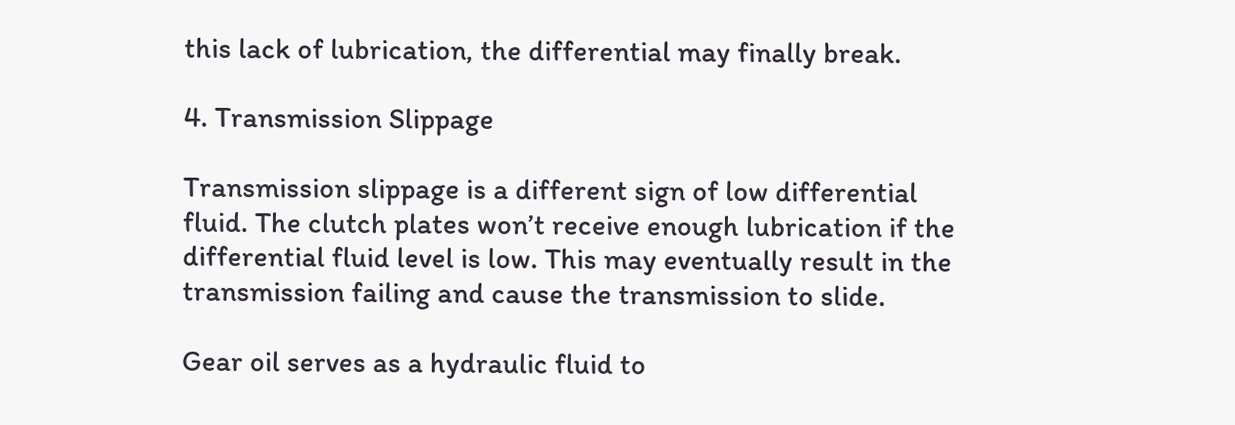this lack of lubrication, the differential may finally break.

4. Transmission Slippage

Transmission slippage is a different sign of low differential fluid. The clutch plates won’t receive enough lubrication if the differential fluid level is low. This may eventually result in the transmission failing and cause the transmission to slide.

Gear oil serves as a hydraulic fluid to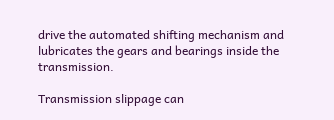drive the automated shifting mechanism and lubricates the gears and bearings inside the transmission.

Transmission slippage can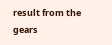result from the gears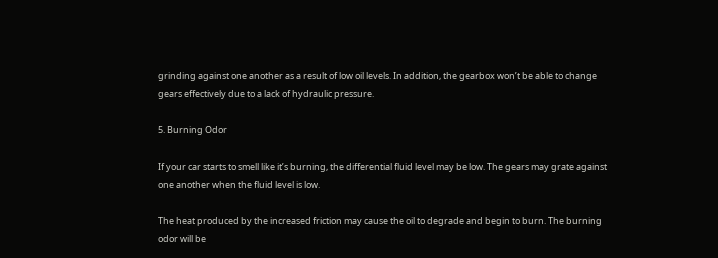grinding against one another as a result of low oil levels. In addition, the gearbox won’t be able to change gears effectively due to a lack of hydraulic pressure.

5. Burning Odor

If your car starts to smell like it’s burning, the differential fluid level may be low. The gears may grate against one another when the fluid level is low.

The heat produced by the increased friction may cause the oil to degrade and begin to burn. The burning odor will be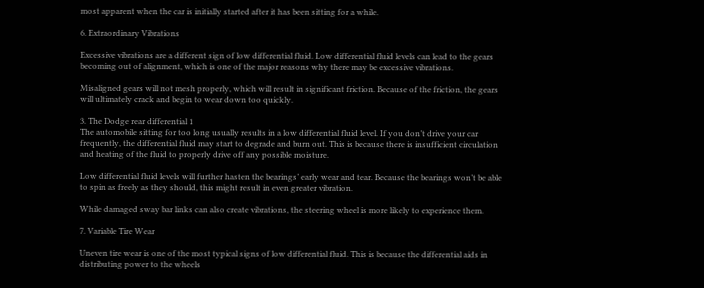most apparent when the car is initially started after it has been sitting for a while.

6. Extraordinary Vibrations

Excessive vibrations are a different sign of low differential fluid. Low differential fluid levels can lead to the gears becoming out of alignment, which is one of the major reasons why there may be excessive vibrations.

Misaligned gears will not mesh properly, which will result in significant friction. Because of the friction, the gears will ultimately crack and begin to wear down too quickly.

3. The Dodge rear differential 1
The automobile sitting for too long usually results in a low differential fluid level. If you don’t drive your car frequently, the differential fluid may start to degrade and burn out. This is because there is insufficient circulation and heating of the fluid to properly drive off any possible moisture.

Low differential fluid levels will further hasten the bearings’ early wear and tear. Because the bearings won’t be able to spin as freely as they should, this might result in even greater vibration.

While damaged sway bar links can also create vibrations, the steering wheel is more likely to experience them.

7. Variable Tire Wear

Uneven tire wear is one of the most typical signs of low differential fluid. This is because the differential aids in distributing power to the wheels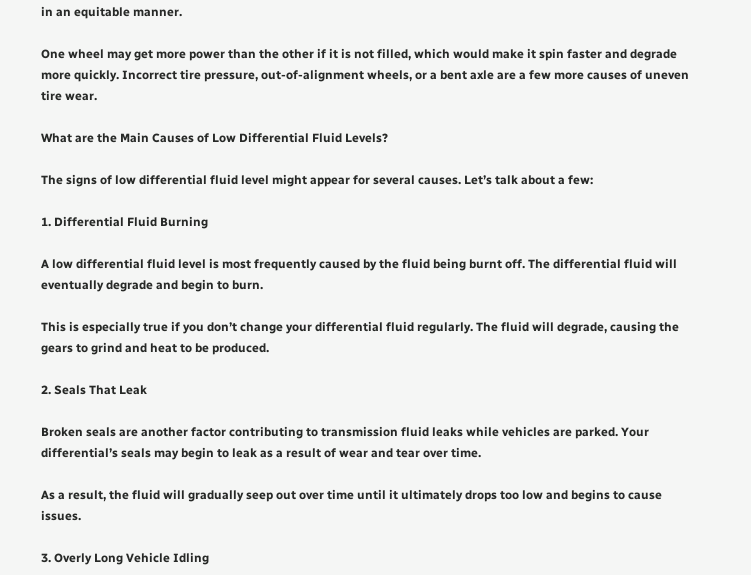in an equitable manner.

One wheel may get more power than the other if it is not filled, which would make it spin faster and degrade more quickly. Incorrect tire pressure, out-of-alignment wheels, or a bent axle are a few more causes of uneven tire wear.

What are the Main Causes of Low Differential Fluid Levels?

The signs of low differential fluid level might appear for several causes. Let’s talk about a few:

1. Differential Fluid Burning

A low differential fluid level is most frequently caused by the fluid being burnt off. The differential fluid will eventually degrade and begin to burn.

This is especially true if you don’t change your differential fluid regularly. The fluid will degrade, causing the gears to grind and heat to be produced.

2. Seals That Leak

Broken seals are another factor contributing to transmission fluid leaks while vehicles are parked. Your differential’s seals may begin to leak as a result of wear and tear over time.

As a result, the fluid will gradually seep out over time until it ultimately drops too low and begins to cause issues.

3. Overly Long Vehicle Idling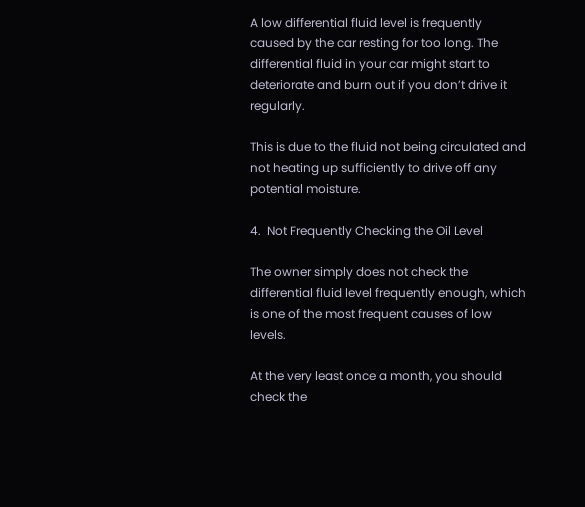A low differential fluid level is frequently caused by the car resting for too long. The differential fluid in your car might start to deteriorate and burn out if you don’t drive it regularly.

This is due to the fluid not being circulated and not heating up sufficiently to drive off any potential moisture.

4.  Not Frequently Checking the Oil Level

The owner simply does not check the differential fluid level frequently enough, which is one of the most frequent causes of low levels.

At the very least once a month, you should check the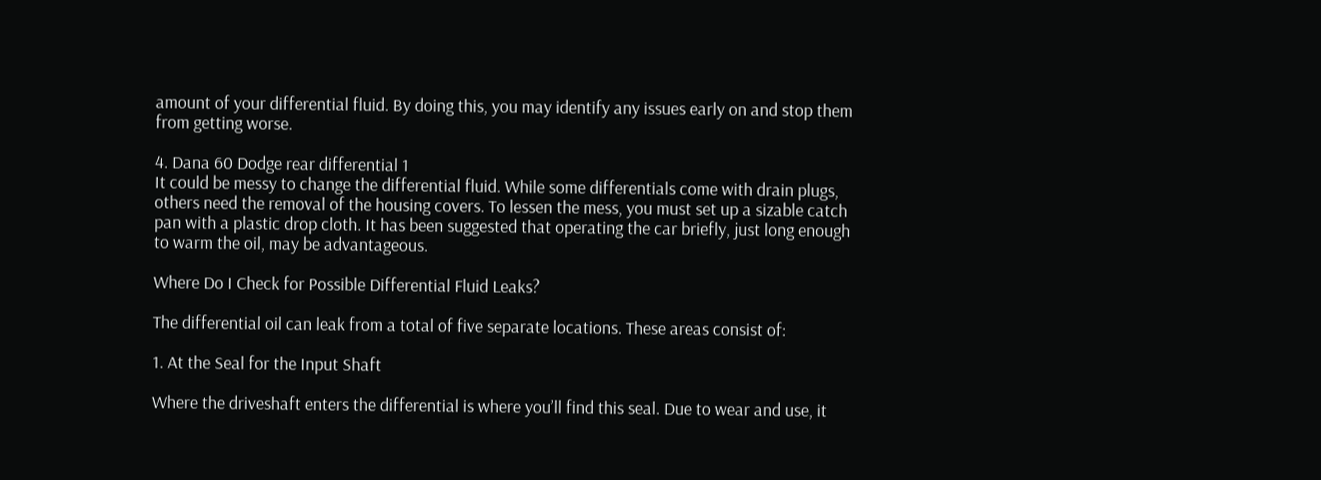amount of your differential fluid. By doing this, you may identify any issues early on and stop them from getting worse.

4. Dana 60 Dodge rear differential 1
It could be messy to change the differential fluid. While some differentials come with drain plugs, others need the removal of the housing covers. To lessen the mess, you must set up a sizable catch pan with a plastic drop cloth. It has been suggested that operating the car briefly, just long enough to warm the oil, may be advantageous.

Where Do I Check for Possible Differential Fluid Leaks?

The differential oil can leak from a total of five separate locations. These areas consist of:

1. At the Seal for the Input Shaft

Where the driveshaft enters the differential is where you’ll find this seal. Due to wear and use, it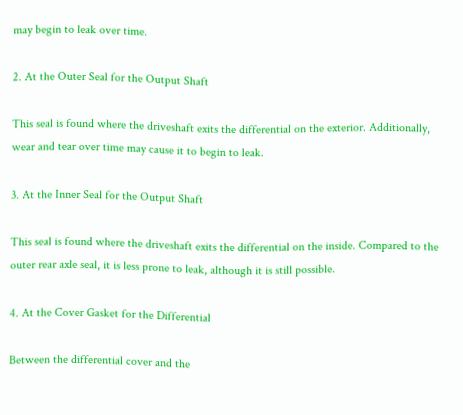may begin to leak over time.

2. At the Outer Seal for the Output Shaft

This seal is found where the driveshaft exits the differential on the exterior. Additionally, wear and tear over time may cause it to begin to leak.

3. At the Inner Seal for the Output Shaft

This seal is found where the driveshaft exits the differential on the inside. Compared to the outer rear axle seal, it is less prone to leak, although it is still possible.

4. At the Cover Gasket for the Differential

Between the differential cover and the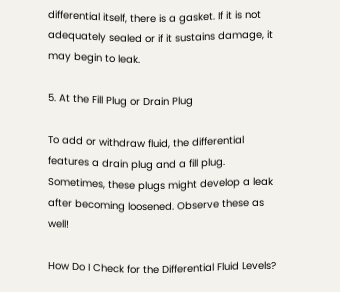differential itself, there is a gasket. If it is not adequately sealed or if it sustains damage, it may begin to leak.

5. At the Fill Plug or Drain Plug

To add or withdraw fluid, the differential features a drain plug and a fill plug. Sometimes, these plugs might develop a leak after becoming loosened. Observe these as well!

How Do I Check for the Differential Fluid Levels?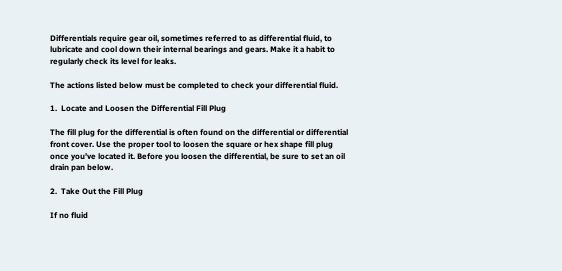Differentials require gear oil, sometimes referred to as differential fluid, to lubricate and cool down their internal bearings and gears. Make it a habit to regularly check its level for leaks.

The actions listed below must be completed to check your differential fluid.

1.  Locate and Loosen the Differential Fill Plug

The fill plug for the differential is often found on the differential or differential front cover. Use the proper tool to loosen the square or hex shape fill plug once you’ve located it. Before you loosen the differential, be sure to set an oil drain pan below.

2.  Take Out the Fill Plug

If no fluid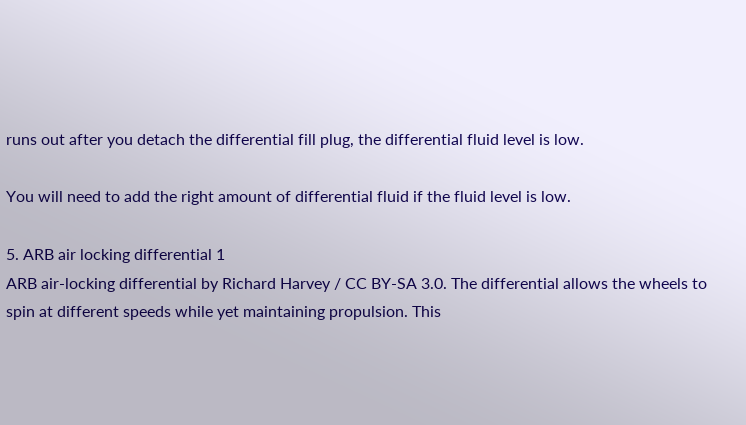runs out after you detach the differential fill plug, the differential fluid level is low.

You will need to add the right amount of differential fluid if the fluid level is low.

5. ARB air locking differential 1
ARB air-locking differential by Richard Harvey / CC BY-SA 3.0. The differential allows the wheels to spin at different speeds while yet maintaining propulsion. This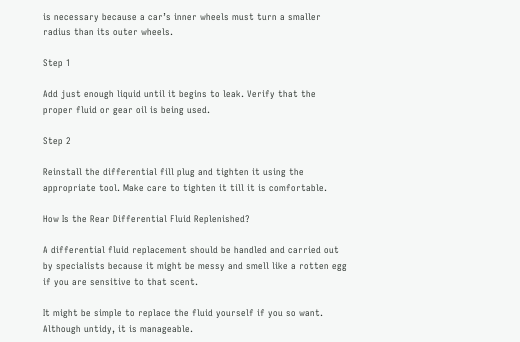is necessary because a car’s inner wheels must turn a smaller radius than its outer wheels.

Step 1

Add just enough liquid until it begins to leak. Verify that the proper fluid or gear oil is being used.

Step 2

Reinstall the differential fill plug and tighten it using the appropriate tool. Make care to tighten it till it is comfortable.

How Is the Rear Differential Fluid Replenished?

A differential fluid replacement should be handled and carried out by specialists because it might be messy and smell like a rotten egg if you are sensitive to that scent.

It might be simple to replace the fluid yourself if you so want. Although untidy, it is manageable.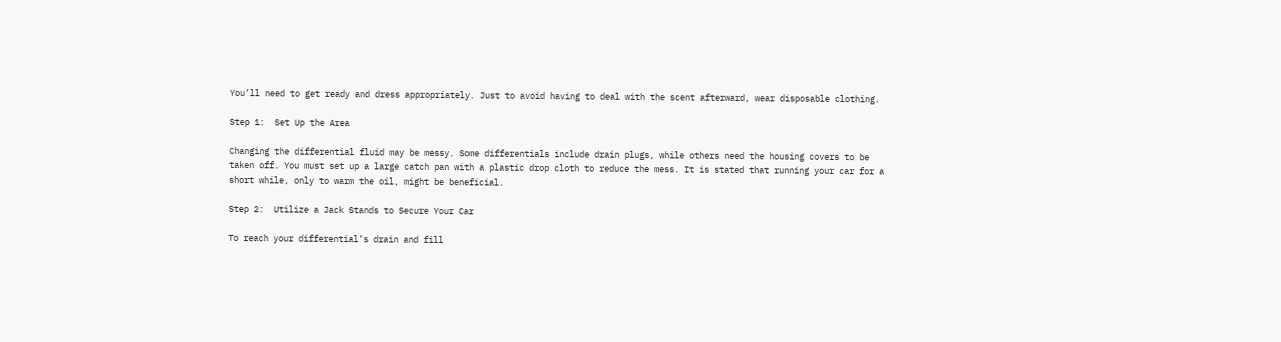You’ll need to get ready and dress appropriately. Just to avoid having to deal with the scent afterward, wear disposable clothing.

Step 1:  Set Up the Area

Changing the differential fluid may be messy. Some differentials include drain plugs, while others need the housing covers to be taken off. You must set up a large catch pan with a plastic drop cloth to reduce the mess. It is stated that running your car for a short while, only to warm the oil, might be beneficial.

Step 2:  Utilize a Jack Stands to Secure Your Car

To reach your differential’s drain and fill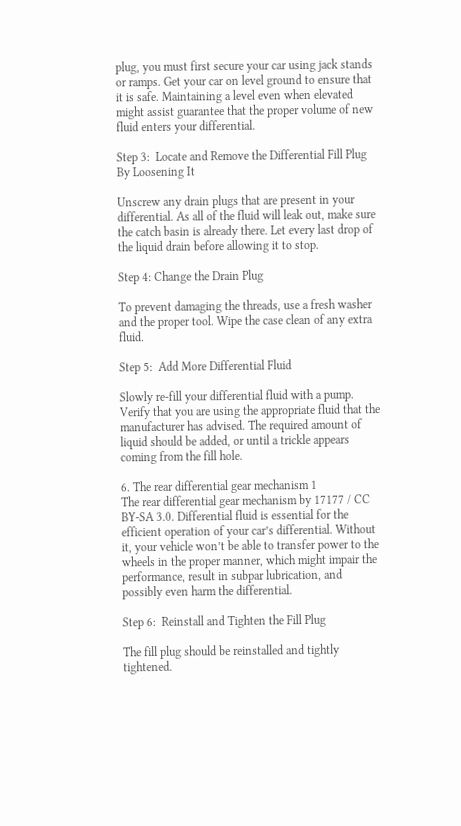plug, you must first secure your car using jack stands or ramps. Get your car on level ground to ensure that it is safe. Maintaining a level even when elevated might assist guarantee that the proper volume of new fluid enters your differential.

Step 3:  Locate and Remove the Differential Fill Plug By Loosening It

Unscrew any drain plugs that are present in your differential. As all of the fluid will leak out, make sure the catch basin is already there. Let every last drop of the liquid drain before allowing it to stop.

Step 4: Change the Drain Plug

To prevent damaging the threads, use a fresh washer and the proper tool. Wipe the case clean of any extra fluid.

Step 5:  Add More Differential Fluid

Slowly re-fill your differential fluid with a pump. Verify that you are using the appropriate fluid that the manufacturer has advised. The required amount of liquid should be added, or until a trickle appears coming from the fill hole.

6. The rear differential gear mechanism 1
The rear differential gear mechanism by 17177 / CC BY-SA 3.0. Differential fluid is essential for the efficient operation of your car’s differential. Without it, your vehicle won’t be able to transfer power to the wheels in the proper manner, which might impair the performance, result in subpar lubrication, and possibly even harm the differential.

Step 6:  Reinstall and Tighten the Fill Plug

The fill plug should be reinstalled and tightly tightened.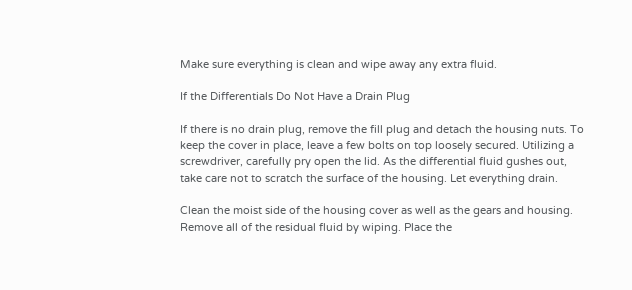Make sure everything is clean and wipe away any extra fluid.

If the Differentials Do Not Have a Drain Plug

If there is no drain plug, remove the fill plug and detach the housing nuts. To keep the cover in place, leave a few bolts on top loosely secured. Utilizing a screwdriver, carefully pry open the lid. As the differential fluid gushes out, take care not to scratch the surface of the housing. Let everything drain.

Clean the moist side of the housing cover as well as the gears and housing. Remove all of the residual fluid by wiping. Place the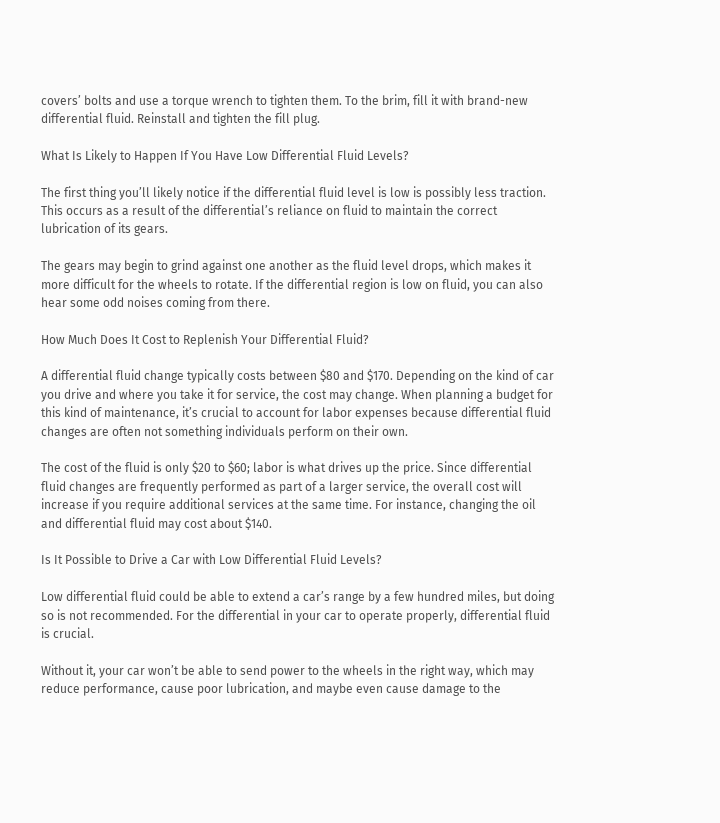covers’ bolts and use a torque wrench to tighten them. To the brim, fill it with brand-new differential fluid. Reinstall and tighten the fill plug.

What Is Likely to Happen If You Have Low Differential Fluid Levels?

The first thing you’ll likely notice if the differential fluid level is low is possibly less traction. This occurs as a result of the differential’s reliance on fluid to maintain the correct lubrication of its gears.

The gears may begin to grind against one another as the fluid level drops, which makes it more difficult for the wheels to rotate. If the differential region is low on fluid, you can also hear some odd noises coming from there.

How Much Does It Cost to Replenish Your Differential Fluid?

A differential fluid change typically costs between $80 and $170. Depending on the kind of car you drive and where you take it for service, the cost may change. When planning a budget for this kind of maintenance, it’s crucial to account for labor expenses because differential fluid changes are often not something individuals perform on their own.

The cost of the fluid is only $20 to $60; labor is what drives up the price. Since differential fluid changes are frequently performed as part of a larger service, the overall cost will increase if you require additional services at the same time. For instance, changing the oil and differential fluid may cost about $140.

Is It Possible to Drive a Car with Low Differential Fluid Levels?

Low differential fluid could be able to extend a car’s range by a few hundred miles, but doing so is not recommended. For the differential in your car to operate properly, differential fluid is crucial.

Without it, your car won’t be able to send power to the wheels in the right way, which may reduce performance, cause poor lubrication, and maybe even cause damage to the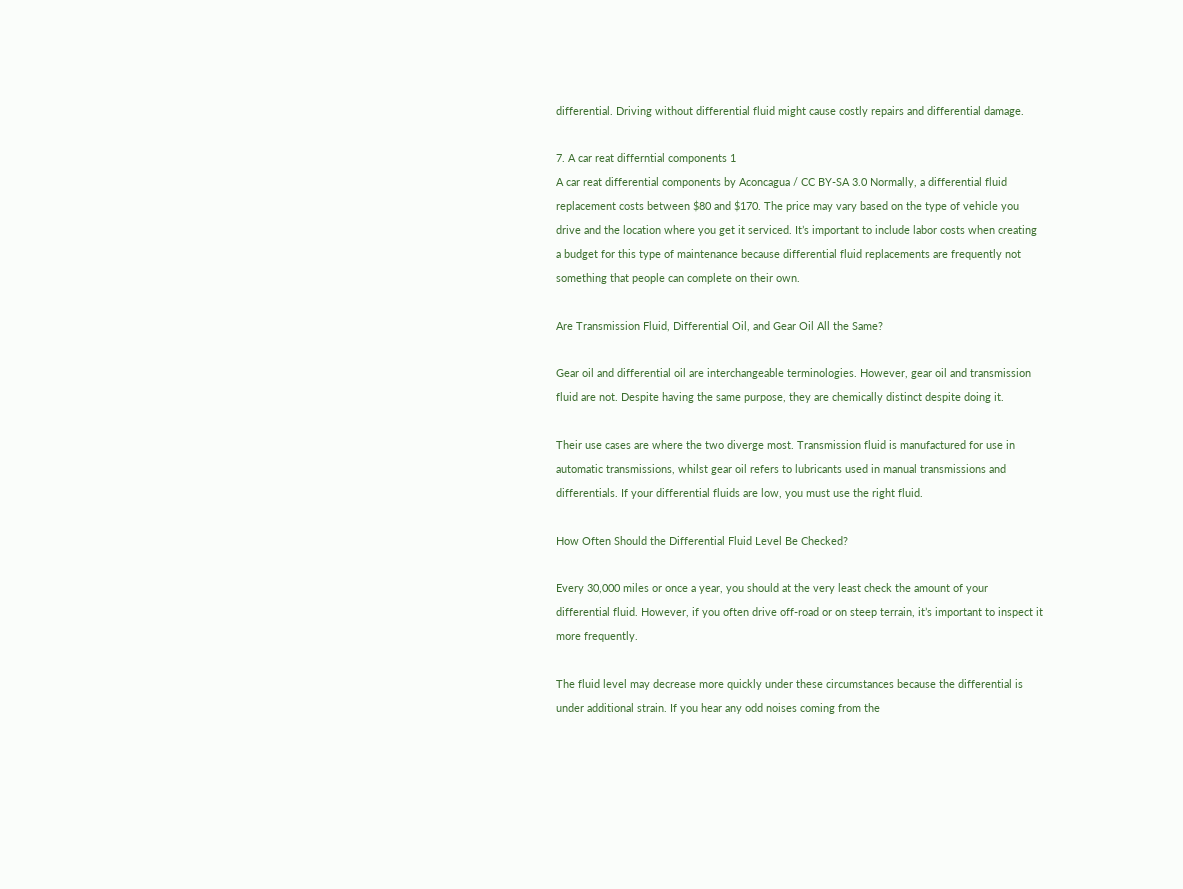differential. Driving without differential fluid might cause costly repairs and differential damage.

7. A car reat differntial components 1
A car reat differential components by Aconcagua / CC BY-SA 3.0 Normally, a differential fluid replacement costs between $80 and $170. The price may vary based on the type of vehicle you drive and the location where you get it serviced. It’s important to include labor costs when creating a budget for this type of maintenance because differential fluid replacements are frequently not something that people can complete on their own.

Are Transmission Fluid, Differential Oil, and Gear Oil All the Same?

Gear oil and differential oil are interchangeable terminologies. However, gear oil and transmission fluid are not. Despite having the same purpose, they are chemically distinct despite doing it.

Their use cases are where the two diverge most. Transmission fluid is manufactured for use in automatic transmissions, whilst gear oil refers to lubricants used in manual transmissions and differentials. If your differential fluids are low, you must use the right fluid.

How Often Should the Differential Fluid Level Be Checked?

Every 30,000 miles or once a year, you should at the very least check the amount of your differential fluid. However, if you often drive off-road or on steep terrain, it’s important to inspect it more frequently.

The fluid level may decrease more quickly under these circumstances because the differential is under additional strain. If you hear any odd noises coming from the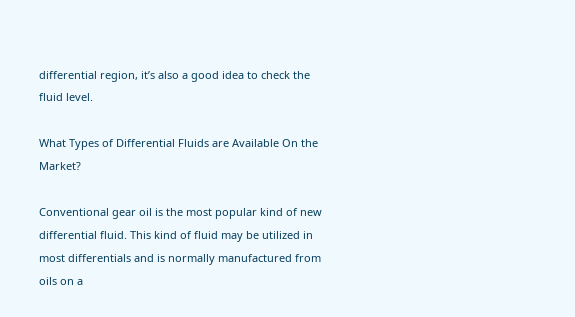differential region, it’s also a good idea to check the fluid level.

What Types of Differential Fluids are Available On the Market?

Conventional gear oil is the most popular kind of new differential fluid. This kind of fluid may be utilized in most differentials and is normally manufactured from oils on a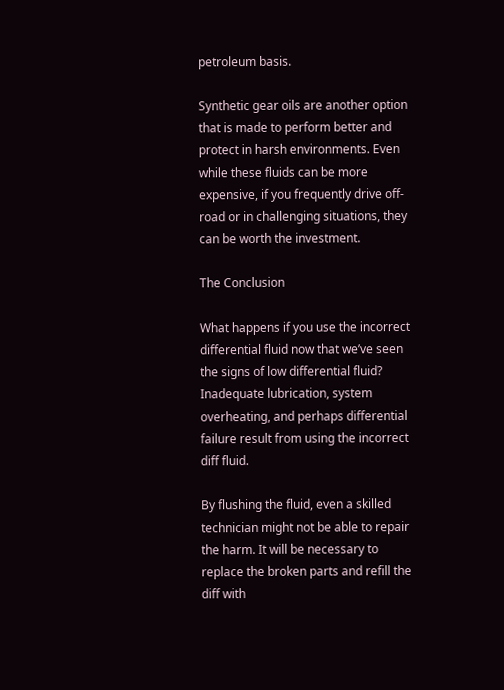petroleum basis.

Synthetic gear oils are another option that is made to perform better and protect in harsh environments. Even while these fluids can be more expensive, if you frequently drive off-road or in challenging situations, they can be worth the investment.

The Conclusion

What happens if you use the incorrect differential fluid now that we’ve seen the signs of low differential fluid? Inadequate lubrication, system overheating, and perhaps differential failure result from using the incorrect diff fluid.

By flushing the fluid, even a skilled technician might not be able to repair the harm. It will be necessary to replace the broken parts and refill the diff with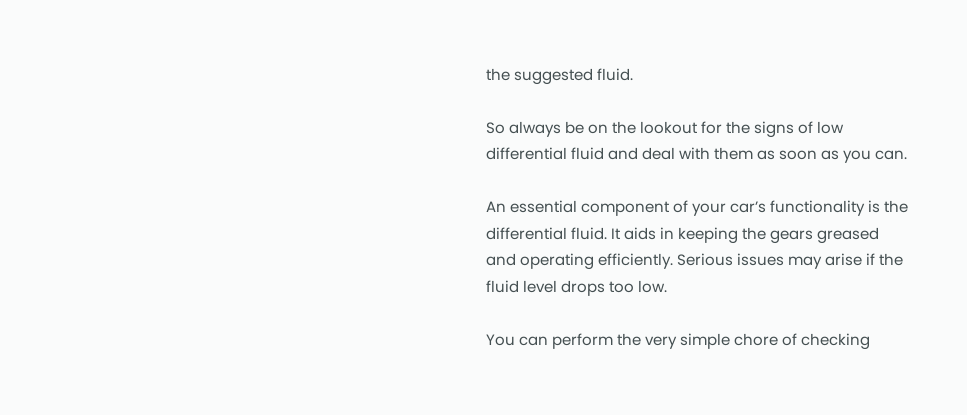the suggested fluid.

So always be on the lookout for the signs of low differential fluid and deal with them as soon as you can.

An essential component of your car’s functionality is the differential fluid. It aids in keeping the gears greased and operating efficiently. Serious issues may arise if the fluid level drops too low.

You can perform the very simple chore of checking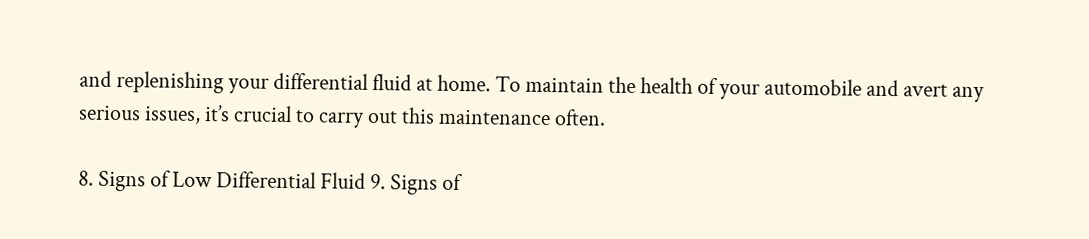and replenishing your differential fluid at home. To maintain the health of your automobile and avert any serious issues, it’s crucial to carry out this maintenance often.

8. Signs of Low Differential Fluid 9. Signs of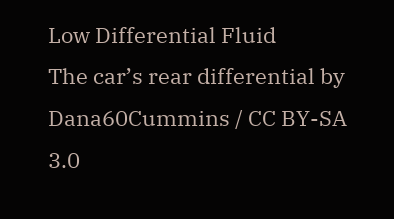Low Differential Fluid
The car’s rear differential by Dana60Cummins / CC BY-SA 3.0